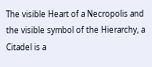The visible Heart of a Necropolis and the visible symbol of the Hierarchy, a Citadel is a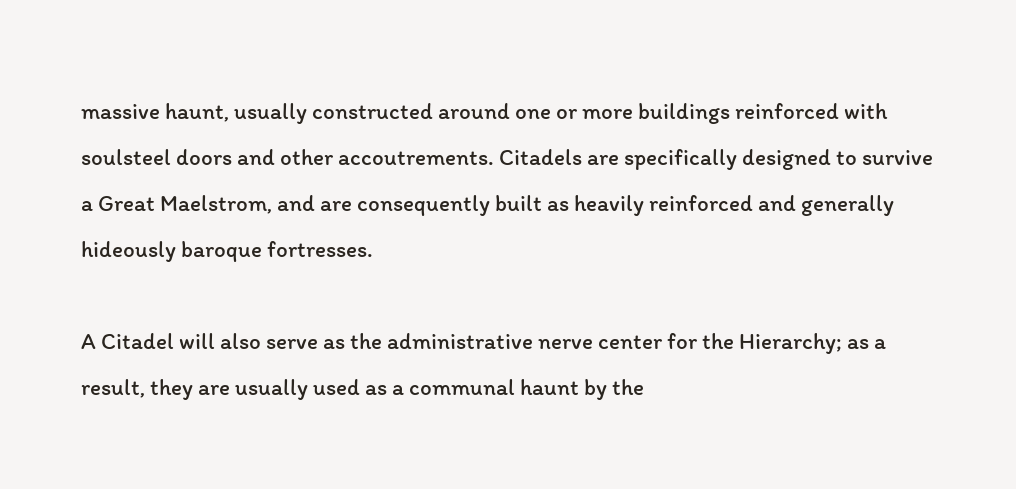massive haunt, usually constructed around one or more buildings reinforced with soulsteel doors and other accoutrements. Citadels are specifically designed to survive a Great Maelstrom, and are consequently built as heavily reinforced and generally hideously baroque fortresses.

A Citadel will also serve as the administrative nerve center for the Hierarchy; as a result, they are usually used as a communal haunt by the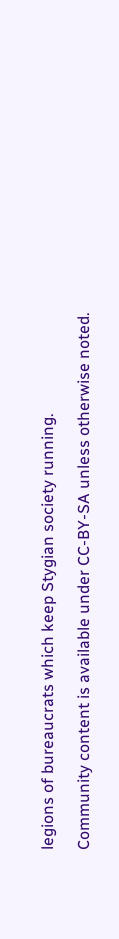legions of bureaucrats which keep Stygian society running.

Community content is available under CC-BY-SA unless otherwise noted.